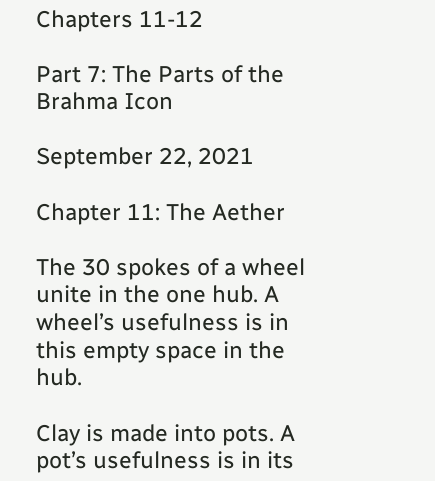Chapters 11-12

Part 7: The Parts of the Brahma Icon

September 22, 2021

Chapter 11: The Aether

The 30 spokes of a wheel unite in the one hub. A wheel’s usefulness is in this empty space in the hub.

Clay is made into pots. A pot’s usefulness is in its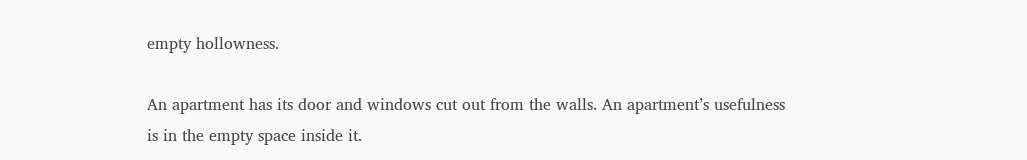empty hollowness.

An apartment has its door and windows cut out from the walls. An apartment’s usefulness is in the empty space inside it.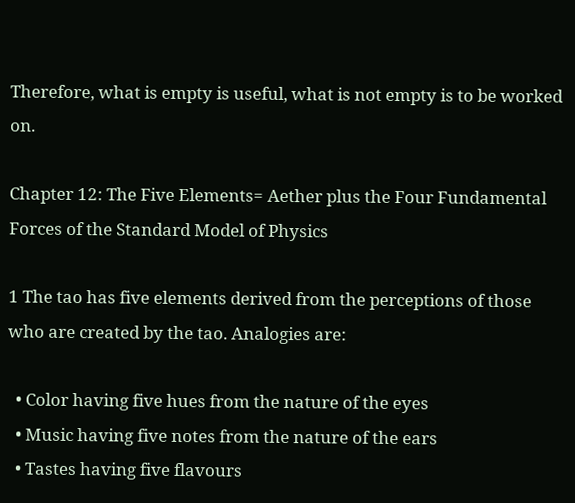Therefore, what is empty is useful, what is not empty is to be worked on.

Chapter 12: The Five Elements= Aether plus the Four Fundamental Forces of the Standard Model of Physics

1 The tao has five elements derived from the perceptions of those who are created by the tao. Analogies are:

  • Color having five hues from the nature of the eyes
  • Music having five notes from the nature of the ears
  • Tastes having five flavours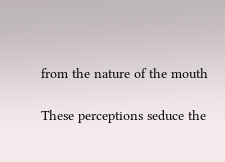from the nature of the mouth

These perceptions seduce the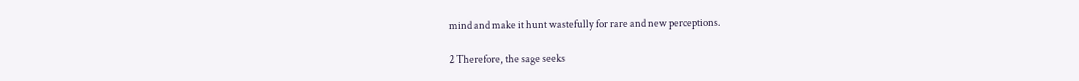mind and make it hunt wastefully for rare and new perceptions.

2 Therefore, the sage seeks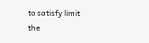to satisfy limit the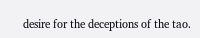desire for the deceptions of the tao.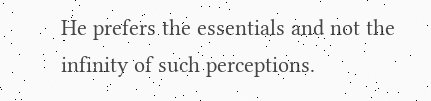He prefers the essentials and not the infinity of such perceptions.